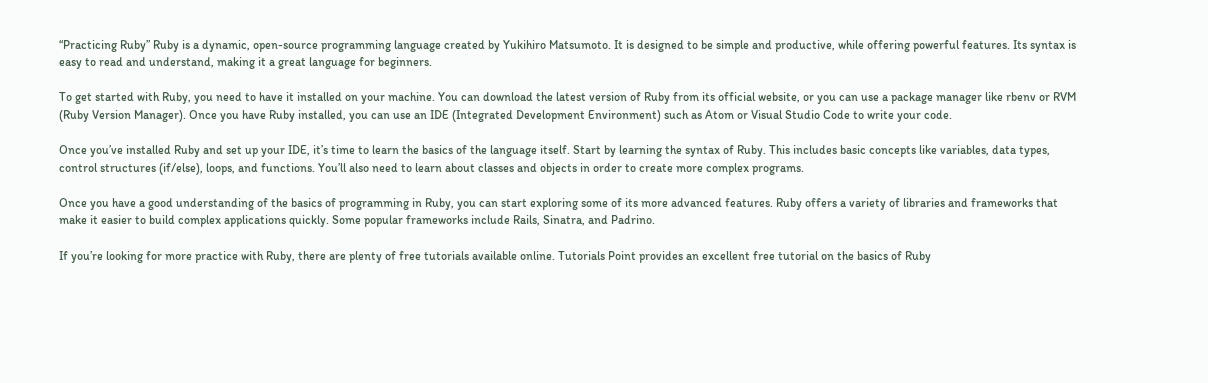“Practicing Ruby” Ruby is a dynamic, open-source programming language created by Yukihiro Matsumoto. It is designed to be simple and productive, while offering powerful features. Its syntax is easy to read and understand, making it a great language for beginners.

To get started with Ruby, you need to have it installed on your machine. You can download the latest version of Ruby from its official website, or you can use a package manager like rbenv or RVM (Ruby Version Manager). Once you have Ruby installed, you can use an IDE (Integrated Development Environment) such as Atom or Visual Studio Code to write your code.

Once you’ve installed Ruby and set up your IDE, it’s time to learn the basics of the language itself. Start by learning the syntax of Ruby. This includes basic concepts like variables, data types, control structures (if/else), loops, and functions. You’ll also need to learn about classes and objects in order to create more complex programs.

Once you have a good understanding of the basics of programming in Ruby, you can start exploring some of its more advanced features. Ruby offers a variety of libraries and frameworks that make it easier to build complex applications quickly. Some popular frameworks include Rails, Sinatra, and Padrino.

If you’re looking for more practice with Ruby, there are plenty of free tutorials available online. Tutorials Point provides an excellent free tutorial on the basics of Ruby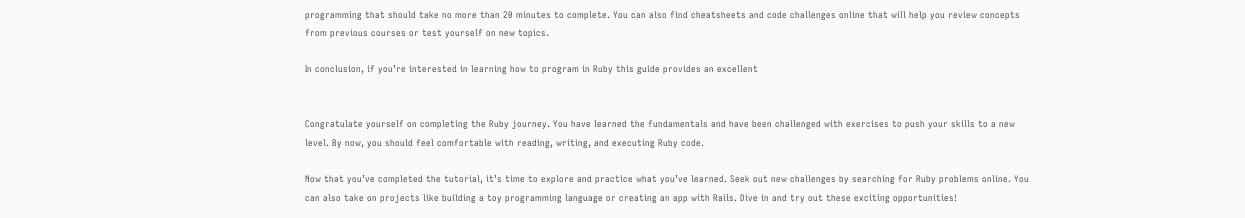programming that should take no more than 20 minutes to complete. You can also find cheatsheets and code challenges online that will help you review concepts from previous courses or test yourself on new topics.

In conclusion, if you’re interested in learning how to program in Ruby this guide provides an excellent


Congratulate yourself on completing the Ruby journey. You have learned the fundamentals and have been challenged with exercises to push your skills to a new level. By now, you should feel comfortable with reading, writing, and executing Ruby code.

Now that you’ve completed the tutorial, it’s time to explore and practice what you’ve learned. Seek out new challenges by searching for Ruby problems online. You can also take on projects like building a toy programming language or creating an app with Rails. Dive in and try out these exciting opportunities!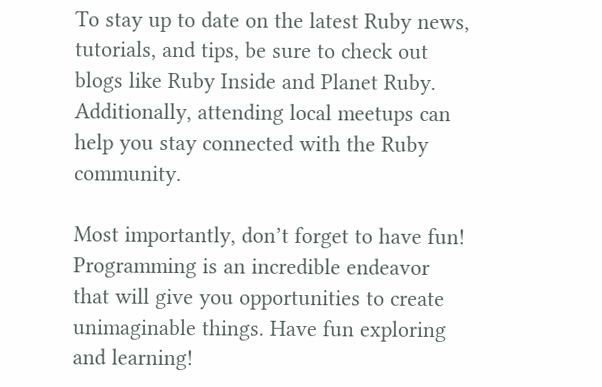To stay up to date on the latest Ruby news, tutorials, and tips, be sure to check out blogs like Ruby Inside and Planet Ruby. Additionally, attending local meetups can help you stay connected with the Ruby community.

Most importantly, don’t forget to have fun! Programming is an incredible endeavor that will give you opportunities to create unimaginable things. Have fun exploring and learning!